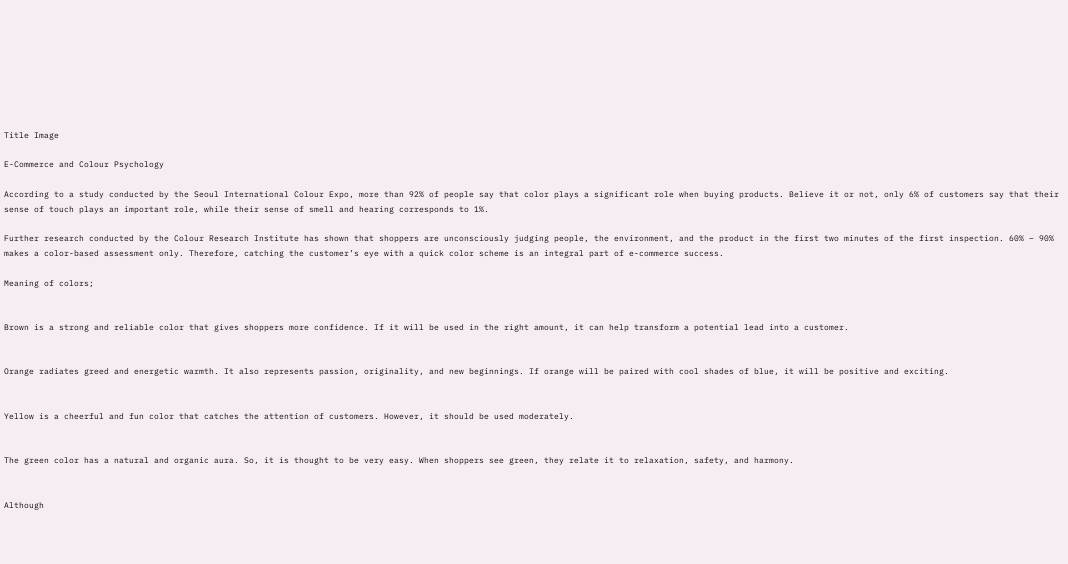Title Image

E-Commerce and Colour Psychology

According to a study conducted by the Seoul International Colour Expo, more than 92% of people say that color plays a significant role when buying products. Believe it or not, only 6% of customers say that their sense of touch plays an important role, while their sense of smell and hearing corresponds to 1%.

Further research conducted by the Colour Research Institute has shown that shoppers are unconsciously judging people, the environment, and the product in the first two minutes of the first inspection. 60% – 90% makes a color-based assessment only. Therefore, catching the customer’s eye with a quick color scheme is an integral part of e-commerce success.

Meaning of colors;


Brown is a strong and reliable color that gives shoppers more confidence. If it will be used in the right amount, it can help transform a potential lead into a customer.


Orange radiates greed and energetic warmth. It also represents passion, originality, and new beginnings. If orange will be paired with cool shades of blue, it will be positive and exciting.


Yellow is a cheerful and fun color that catches the attention of customers. However, it should be used moderately.


The green color has a natural and organic aura. So, it is thought to be very easy. When shoppers see green, they relate it to relaxation, safety, and harmony.


Although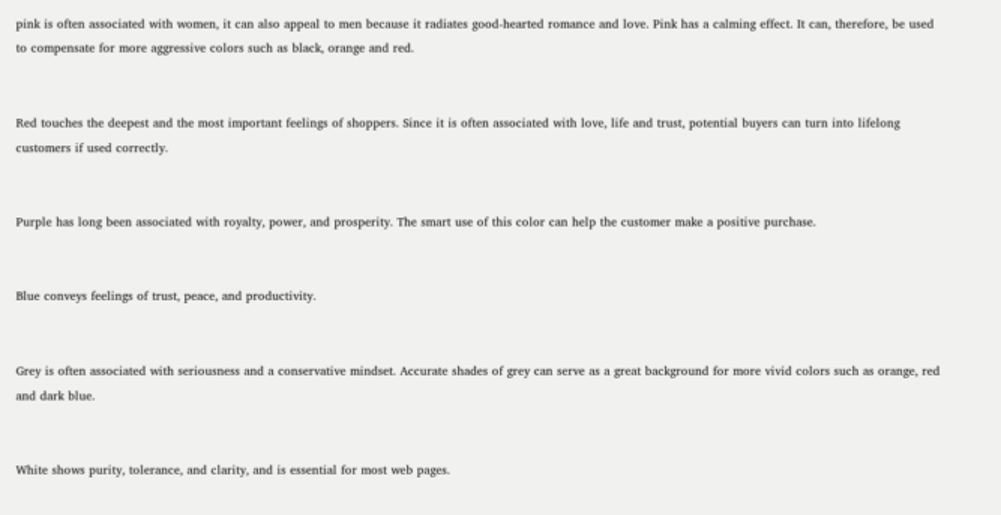pink is often associated with women, it can also appeal to men because it radiates good-hearted romance and love. Pink has a calming effect. It can, therefore, be used to compensate for more aggressive colors such as black, orange and red.


Red touches the deepest and the most important feelings of shoppers. Since it is often associated with love, life and trust, potential buyers can turn into lifelong customers if used correctly.


Purple has long been associated with royalty, power, and prosperity. The smart use of this color can help the customer make a positive purchase.


Blue conveys feelings of trust, peace, and productivity.


Grey is often associated with seriousness and a conservative mindset. Accurate shades of grey can serve as a great background for more vivid colors such as orange, red and dark blue.


White shows purity, tolerance, and clarity, and is essential for most web pages.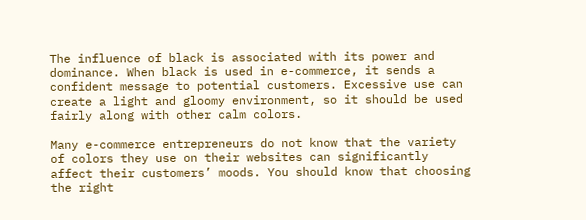The influence of black is associated with its power and dominance. When black is used in e-commerce, it sends a confident message to potential customers. Excessive use can create a light and gloomy environment, so it should be used fairly along with other calm colors.

Many e-commerce entrepreneurs do not know that the variety of colors they use on their websites can significantly affect their customers’ moods. You should know that choosing the right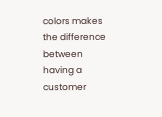colors makes the difference between having a customer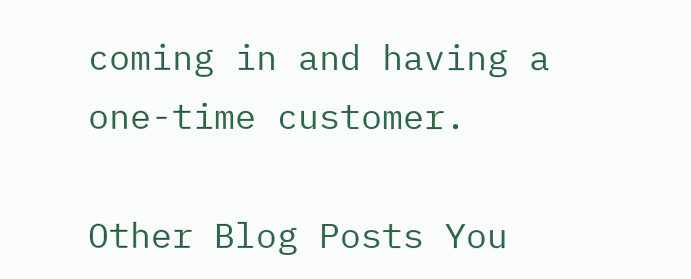coming in and having a one-time customer.

Other Blog Posts You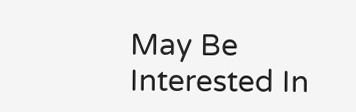May Be Interested In